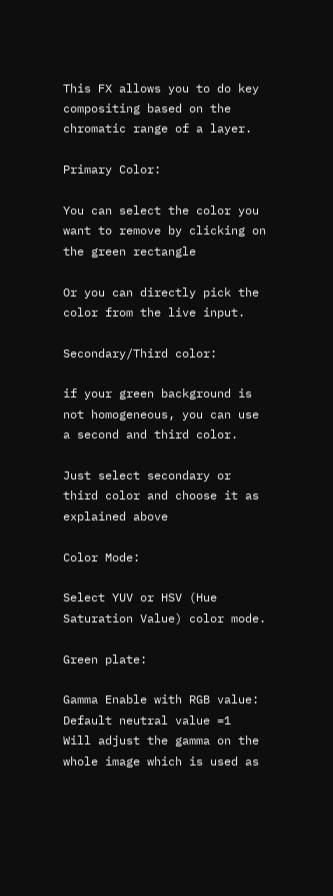This FX allows you to do key compositing based on the chromatic range of a layer.

Primary Color:

You can select the color you want to remove by clicking on the green rectangle

Or you can directly pick the color from the live input.

Secondary/Third color:

if your green background is not homogeneous, you can use a second and third color.

Just select secondary or third color and choose it as explained above

Color Mode:

Select YUV or HSV (Hue Saturation Value) color mode.

Green plate:

Gamma Enable with RGB value: Default neutral value =1
Will adjust the gamma on the whole image which is used as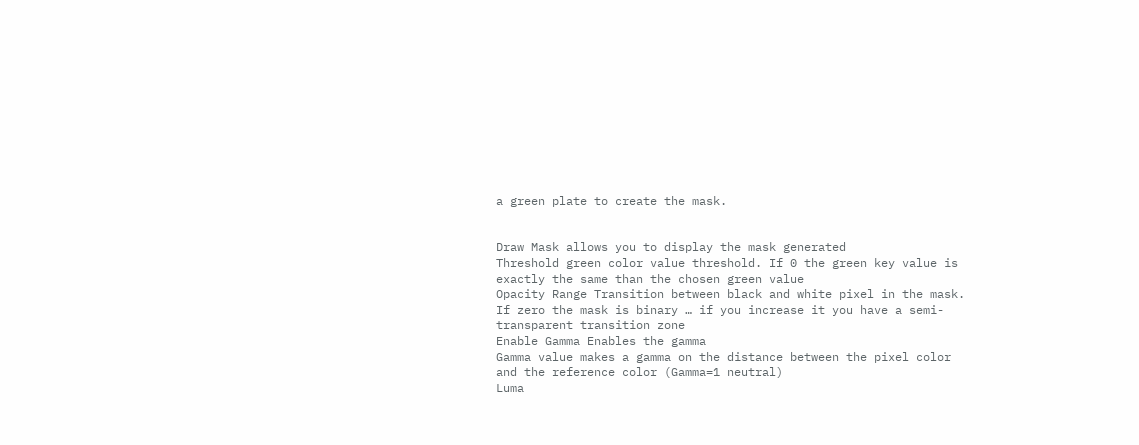a green plate to create the mask.


Draw Mask allows you to display the mask generated
Threshold green color value threshold. If 0 the green key value is exactly the same than the chosen green value
Opacity Range Transition between black and white pixel in the mask. If zero the mask is binary … if you increase it you have a semi-transparent transition zone
Enable Gamma Enables the gamma
Gamma value makes a gamma on the distance between the pixel color and the reference color (Gamma=1 neutral)
Luma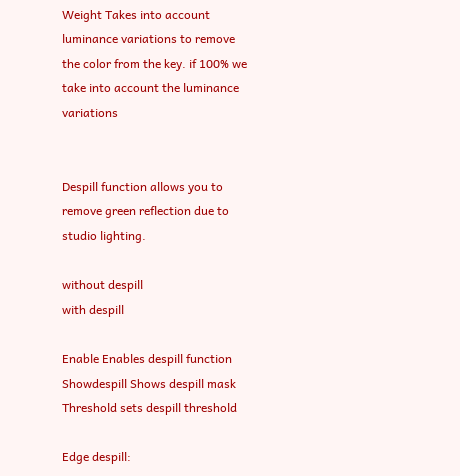Weight Takes into account luminance variations to remove the color from the key. if 100% we take into account the luminance variations


Despill function allows you to remove green reflection due to studio lighting.

without despill
with despill

Enable Enables despill function
Showdespill Shows despill mask
Threshold sets despill threshold

Edge despill: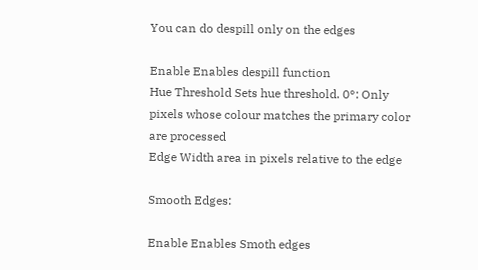You can do despill only on the edges

Enable Enables despill function
Hue Threshold Sets hue threshold. 0°: Only pixels whose colour matches the primary color are processed
Edge Width area in pixels relative to the edge

Smooth Edges:

Enable Enables Smoth edges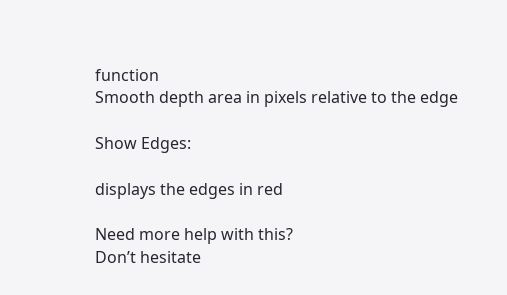function
Smooth depth area in pixels relative to the edge

Show Edges:

displays the edges in red

Need more help with this?
Don’t hesitate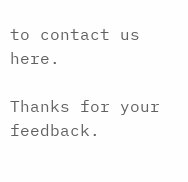to contact us here.

Thanks for your feedback.